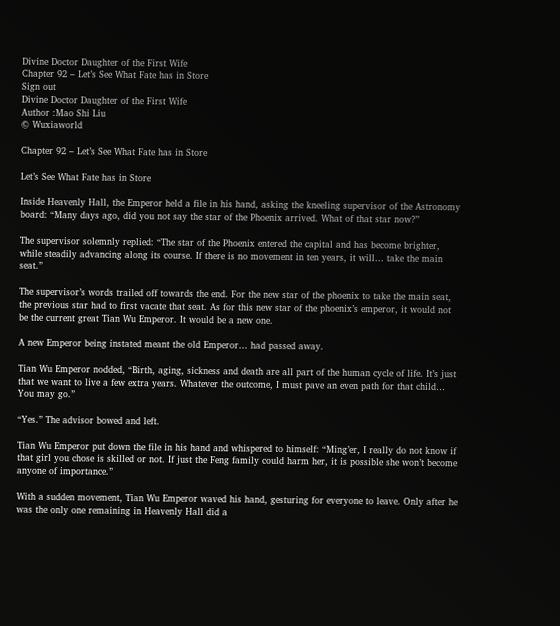Divine Doctor Daughter of the First Wife
Chapter 92 – Let’s See What Fate has in Store
Sign out
Divine Doctor Daughter of the First Wife
Author :Mao Shi Liu
© Wuxiaworld

Chapter 92 – Let’s See What Fate has in Store

Let’s See What Fate has in Store

Inside Heavenly Hall, the Emperor held a file in his hand, asking the kneeling supervisor of the Astronomy board: “Many days ago, did you not say the star of the Phoenix arrived. What of that star now?”

The supervisor solemnly replied: “The star of the Phoenix entered the capital and has become brighter, while steadily advancing along its course. If there is no movement in ten years, it will… take the main seat.”

The supervisor’s words trailed off towards the end. For the new star of the phoenix to take the main seat, the previous star had to first vacate that seat. As for this new star of the phoenix’s emperor, it would not be the current great Tian Wu Emperor. It would be a new one.

A new Emperor being instated meant the old Emperor… had passed away.

Tian Wu Emperor nodded, “Birth, aging, sickness and death are all part of the human cycle of life. It’s just that we want to live a few extra years. Whatever the outcome, I must pave an even path for that child… You may go.”

“Yes.” The advisor bowed and left.

Tian Wu Emperor put down the file in his hand and whispered to himself: “Ming’er, I really do not know if that girl you chose is skilled or not. If just the Feng family could harm her, it is possible she won’t become anyone of importance.”

With a sudden movement, Tian Wu Emperor waved his hand, gesturing for everyone to leave. Only after he was the only one remaining in Heavenly Hall did a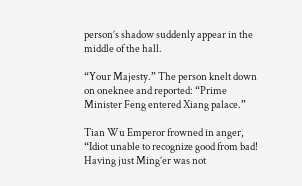person’s shadow suddenly appear in the middle of the hall.

“Your Majesty.” The person knelt down on oneknee and reported: “Prime Minister Feng entered Xiang palace.”

Tian Wu Emperor frowned in anger, “Idiot unable to recognize good from bad! Having just Ming’er was not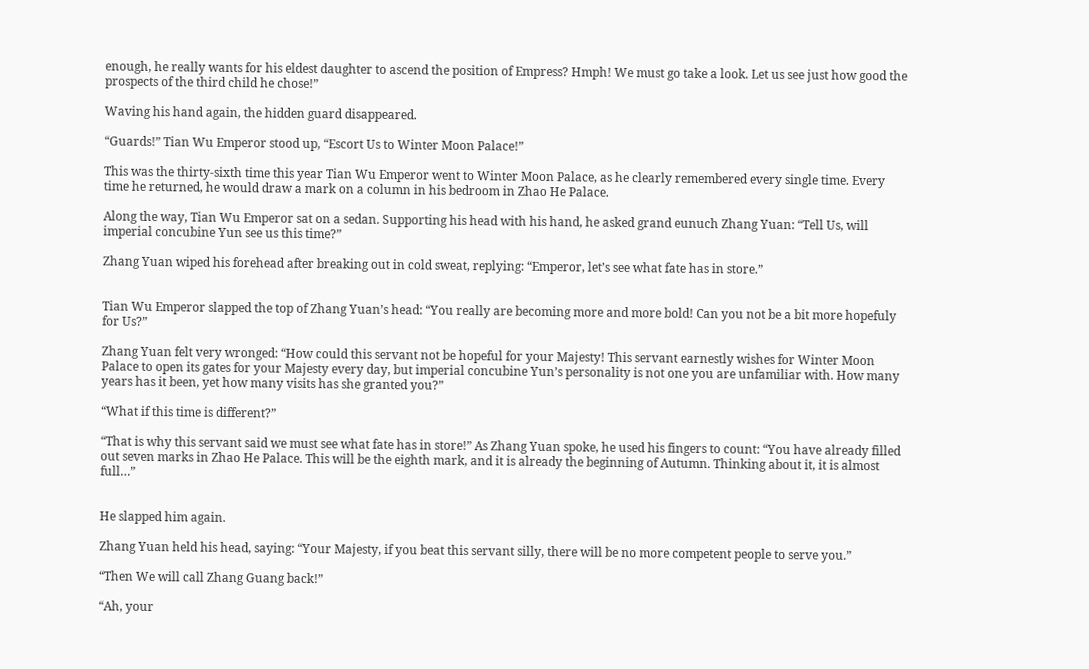enough, he really wants for his eldest daughter to ascend the position of Empress? Hmph! We must go take a look. Let us see just how good the prospects of the third child he chose!”

Waving his hand again, the hidden guard disappeared.

“Guards!” Tian Wu Emperor stood up, “Escort Us to Winter Moon Palace!”

This was the thirty-sixth time this year Tian Wu Emperor went to Winter Moon Palace, as he clearly remembered every single time. Every time he returned, he would draw a mark on a column in his bedroom in Zhao He Palace.

Along the way, Tian Wu Emperor sat on a sedan. Supporting his head with his hand, he asked grand eunuch Zhang Yuan: “Tell Us, will imperial concubine Yun see us this time?”

Zhang Yuan wiped his forehead after breaking out in cold sweat, replying: “Emperor, let’s see what fate has in store.”


Tian Wu Emperor slapped the top of Zhang Yuan’s head: “You really are becoming more and more bold! Can you not be a bit more hopefuly for Us?”

Zhang Yuan felt very wronged: “How could this servant not be hopeful for your Majesty! This servant earnestly wishes for Winter Moon Palace to open its gates for your Majesty every day, but imperial concubine Yun’s personality is not one you are unfamiliar with. How many years has it been, yet how many visits has she granted you?”

“What if this time is different?”

“That is why this servant said we must see what fate has in store!” As Zhang Yuan spoke, he used his fingers to count: “You have already filled out seven marks in Zhao He Palace. This will be the eighth mark, and it is already the beginning of Autumn. Thinking about it, it is almost full…”


He slapped him again.

Zhang Yuan held his head, saying: “Your Majesty, if you beat this servant silly, there will be no more competent people to serve you.”

“Then We will call Zhang Guang back!”

“Ah, your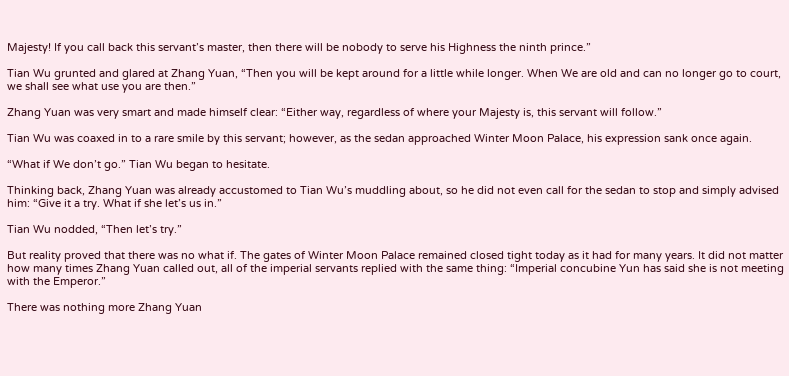Majesty! If you call back this servant’s master, then there will be nobody to serve his Highness the ninth prince.”

Tian Wu grunted and glared at Zhang Yuan, “Then you will be kept around for a little while longer. When We are old and can no longer go to court, we shall see what use you are then.”

Zhang Yuan was very smart and made himself clear: “Either way, regardless of where your Majesty is, this servant will follow.”

Tian Wu was coaxed in to a rare smile by this servant; however, as the sedan approached Winter Moon Palace, his expression sank once again.

“What if We don’t go.” Tian Wu began to hesitate.

Thinking back, Zhang Yuan was already accustomed to Tian Wu’s muddling about, so he did not even call for the sedan to stop and simply advised him: “Give it a try. What if she let’s us in.”

Tian Wu nodded, “Then let’s try.”

But reality proved that there was no what if. The gates of Winter Moon Palace remained closed tight today as it had for many years. It did not matter how many times Zhang Yuan called out, all of the imperial servants replied with the same thing: “Imperial concubine Yun has said she is not meeting with the Emperor.”

There was nothing more Zhang Yuan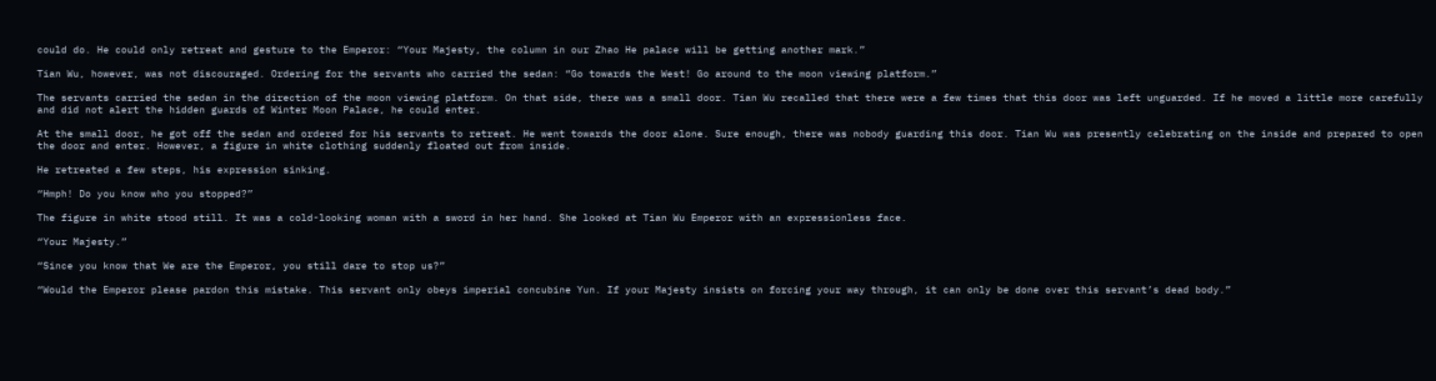could do. He could only retreat and gesture to the Emperor: “Your Majesty, the column in our Zhao He palace will be getting another mark.”

Tian Wu, however, was not discouraged. Ordering for the servants who carried the sedan: “Go towards the West! Go around to the moon viewing platform.”

The servants carried the sedan in the direction of the moon viewing platform. On that side, there was a small door. Tian Wu recalled that there were a few times that this door was left unguarded. If he moved a little more carefully and did not alert the hidden guards of Winter Moon Palace, he could enter.

At the small door, he got off the sedan and ordered for his servants to retreat. He went towards the door alone. Sure enough, there was nobody guarding this door. Tian Wu was presently celebrating on the inside and prepared to open the door and enter. However, a figure in white clothing suddenly floated out from inside.

He retreated a few steps, his expression sinking.

“Hmph! Do you know who you stopped?”

The figure in white stood still. It was a cold-looking woman with a sword in her hand. She looked at Tian Wu Emperor with an expressionless face.

“Your Majesty.”

“Since you know that We are the Emperor, you still dare to stop us?”

“Would the Emperor please pardon this mistake. This servant only obeys imperial concubine Yun. If your Majesty insists on forcing your way through, it can only be done over this servant’s dead body.”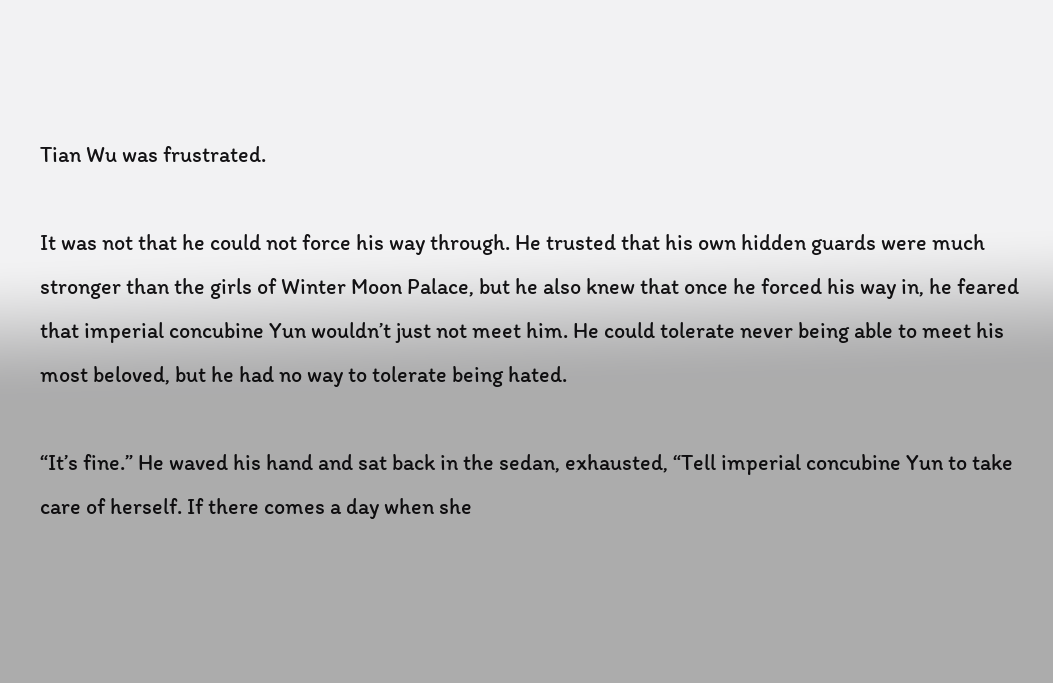Tian Wu was frustrated.

It was not that he could not force his way through. He trusted that his own hidden guards were much stronger than the girls of Winter Moon Palace, but he also knew that once he forced his way in, he feared that imperial concubine Yun wouldn’t just not meet him. He could tolerate never being able to meet his most beloved, but he had no way to tolerate being hated.

“It’s fine.” He waved his hand and sat back in the sedan, exhausted, “Tell imperial concubine Yun to take care of herself. If there comes a day when she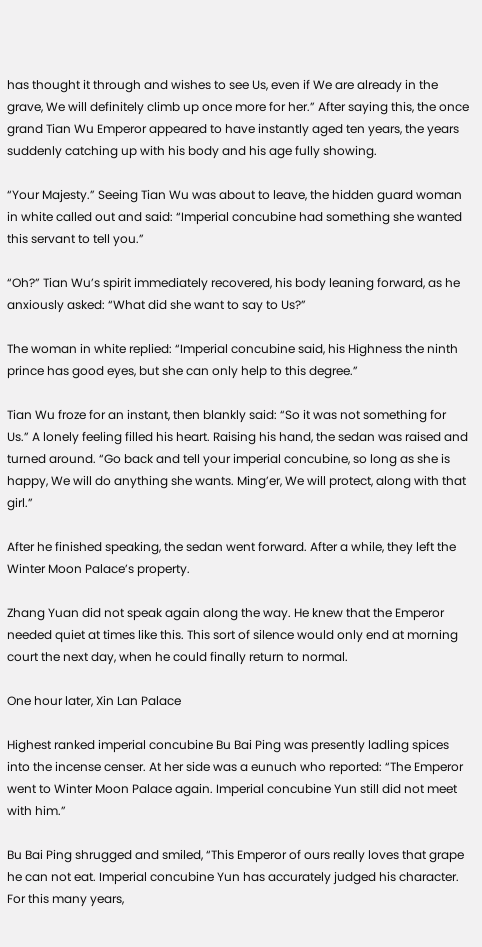has thought it through and wishes to see Us, even if We are already in the grave, We will definitely climb up once more for her.” After saying this, the once grand Tian Wu Emperor appeared to have instantly aged ten years, the years suddenly catching up with his body and his age fully showing.

“Your Majesty.” Seeing Tian Wu was about to leave, the hidden guard woman in white called out and said: “Imperial concubine had something she wanted this servant to tell you.”

“Oh?” Tian Wu’s spirit immediately recovered, his body leaning forward, as he anxiously asked: “What did she want to say to Us?”

The woman in white replied: “Imperial concubine said, his Highness the ninth prince has good eyes, but she can only help to this degree.”

Tian Wu froze for an instant, then blankly said: “So it was not something for Us.” A lonely feeling filled his heart. Raising his hand, the sedan was raised and turned around. “Go back and tell your imperial concubine, so long as she is happy, We will do anything she wants. Ming’er, We will protect, along with that girl.”

After he finished speaking, the sedan went forward. After a while, they left the Winter Moon Palace’s property.

Zhang Yuan did not speak again along the way. He knew that the Emperor needed quiet at times like this. This sort of silence would only end at morning court the next day, when he could finally return to normal.

One hour later, Xin Lan Palace

Highest ranked imperial concubine Bu Bai Ping was presently ladling spices into the incense censer. At her side was a eunuch who reported: “The Emperor went to Winter Moon Palace again. Imperial concubine Yun still did not meet with him.”

Bu Bai Ping shrugged and smiled, “This Emperor of ours really loves that grape he can not eat. Imperial concubine Yun has accurately judged his character. For this many years,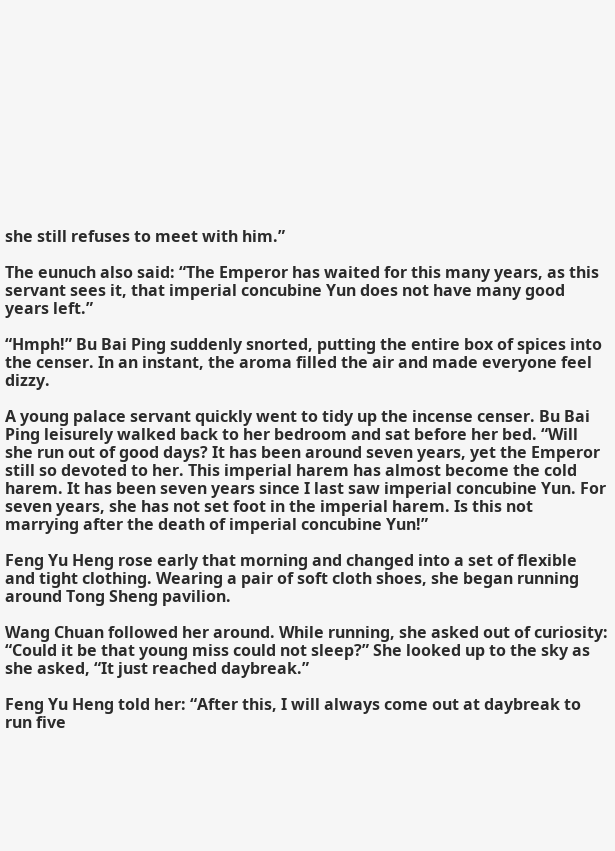she still refuses to meet with him.”

The eunuch also said: “The Emperor has waited for this many years, as this servant sees it, that imperial concubine Yun does not have many good years left.”

“Hmph!” Bu Bai Ping suddenly snorted, putting the entire box of spices into the censer. In an instant, the aroma filled the air and made everyone feel dizzy.

A young palace servant quickly went to tidy up the incense censer. Bu Bai Ping leisurely walked back to her bedroom and sat before her bed. “Will she run out of good days? It has been around seven years, yet the Emperor still so devoted to her. This imperial harem has almost become the cold harem. It has been seven years since I last saw imperial concubine Yun. For seven years, she has not set foot in the imperial harem. Is this not marrying after the death of imperial concubine Yun!”

Feng Yu Heng rose early that morning and changed into a set of flexible and tight clothing. Wearing a pair of soft cloth shoes, she began running around Tong Sheng pavilion.

Wang Chuan followed her around. While running, she asked out of curiosity: “Could it be that young miss could not sleep?” She looked up to the sky as she asked, “It just reached daybreak.”

Feng Yu Heng told her: “After this, I will always come out at daybreak to run five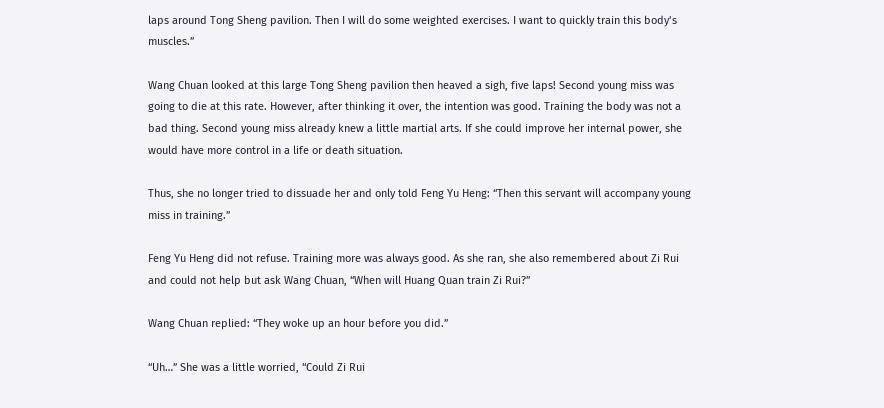laps around Tong Sheng pavilion. Then I will do some weighted exercises. I want to quickly train this body’s muscles.”

Wang Chuan looked at this large Tong Sheng pavilion then heaved a sigh, five laps! Second young miss was going to die at this rate. However, after thinking it over, the intention was good. Training the body was not a bad thing. Second young miss already knew a little martial arts. If she could improve her internal power, she would have more control in a life or death situation.

Thus, she no longer tried to dissuade her and only told Feng Yu Heng: “Then this servant will accompany young miss in training.”

Feng Yu Heng did not refuse. Training more was always good. As she ran, she also remembered about Zi Rui and could not help but ask Wang Chuan, “When will Huang Quan train Zi Rui?”

Wang Chuan replied: “They woke up an hour before you did.”

“Uh…” She was a little worried, “Could Zi Rui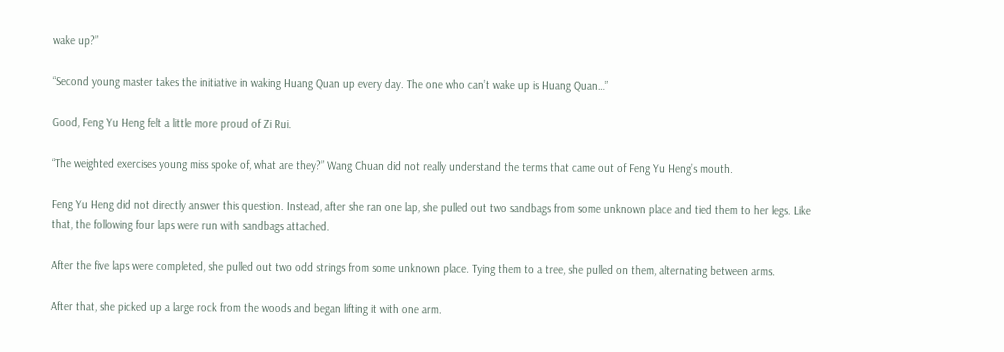wake up?”

“Second young master takes the initiative in waking Huang Quan up every day. The one who can’t wake up is Huang Quan…”

Good, Feng Yu Heng felt a little more proud of Zi Rui.

“The weighted exercises young miss spoke of, what are they?” Wang Chuan did not really understand the terms that came out of Feng Yu Heng’s mouth.

Feng Yu Heng did not directly answer this question. Instead, after she ran one lap, she pulled out two sandbags from some unknown place and tied them to her legs. Like that, the following four laps were run with sandbags attached.

After the five laps were completed, she pulled out two odd strings from some unknown place. Tying them to a tree, she pulled on them, alternating between arms.

After that, she picked up a large rock from the woods and began lifting it with one arm.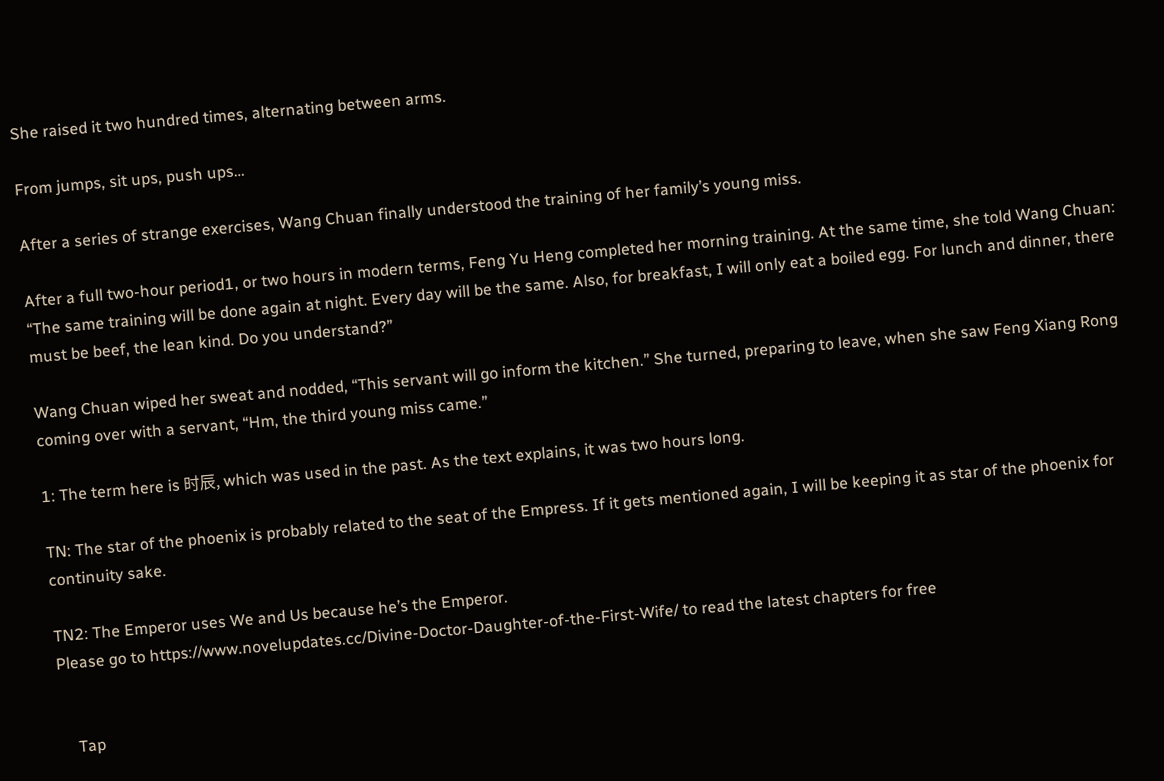She raised it two hundred times, alternating between arms.

From jumps, sit ups, push ups…

After a series of strange exercises, Wang Chuan finally understood the training of her family’s young miss.

After a full two-hour period1, or two hours in modern terms, Feng Yu Heng completed her morning training. At the same time, she told Wang Chuan: “The same training will be done again at night. Every day will be the same. Also, for breakfast, I will only eat a boiled egg. For lunch and dinner, there must be beef, the lean kind. Do you understand?”

Wang Chuan wiped her sweat and nodded, “This servant will go inform the kitchen.” She turned, preparing to leave, when she saw Feng Xiang Rong coming over with a servant, “Hm, the third young miss came.”

1: The term here is 时辰, which was used in the past. As the text explains, it was two hours long.

TN: The star of the phoenix is probably related to the seat of the Empress. If it gets mentioned again, I will be keeping it as star of the phoenix for continuity sake.

TN2: The Emperor uses We and Us because he’s the Emperor.
Please go to https://www.novelupdates.cc/Divine-Doctor-Daughter-of-the-First-Wife/ to read the latest chapters for free


    Tap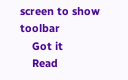screen to show toolbar
    Got it
    Read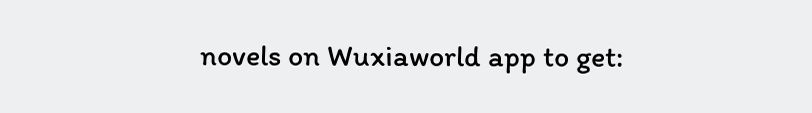novels on Wuxiaworld app to get: